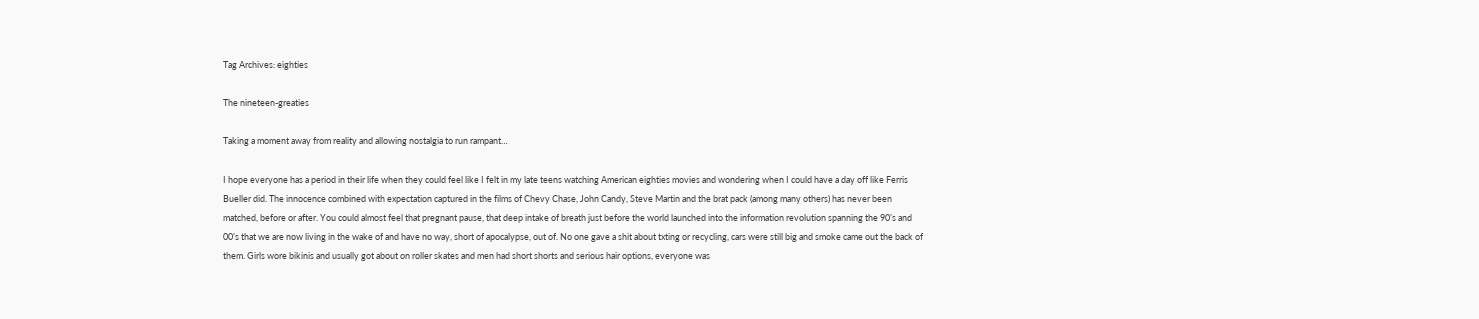Tag Archives: eighties

The nineteen-greaties

Taking a moment away from reality and allowing nostalgia to run rampant…

I hope everyone has a period in their life when they could feel like I felt in my late teens watching American eighties movies and wondering when I could have a day off like Ferris Bueller did. The innocence combined with expectation captured in the films of Chevy Chase, John Candy, Steve Martin and the brat pack (among many others) has never been matched, before or after. You could almost feel that pregnant pause, that deep intake of breath just before the world launched into the information revolution spanning the 90’s and 00’s that we are now living in the wake of and have no way, short of apocalypse, out of. No one gave a shit about txting or recycling, cars were still big and smoke came out the back of them. Girls wore bikinis and usually got about on roller skates and men had short shorts and serious hair options, everyone was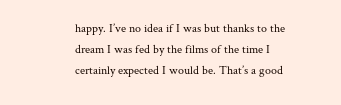happy. I’ve no idea if I was but thanks to the dream I was fed by the films of the time I certainly expected I would be. That’s a good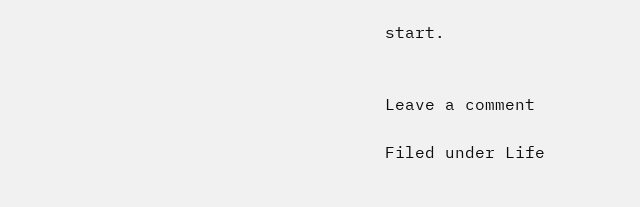start.


Leave a comment

Filed under Life